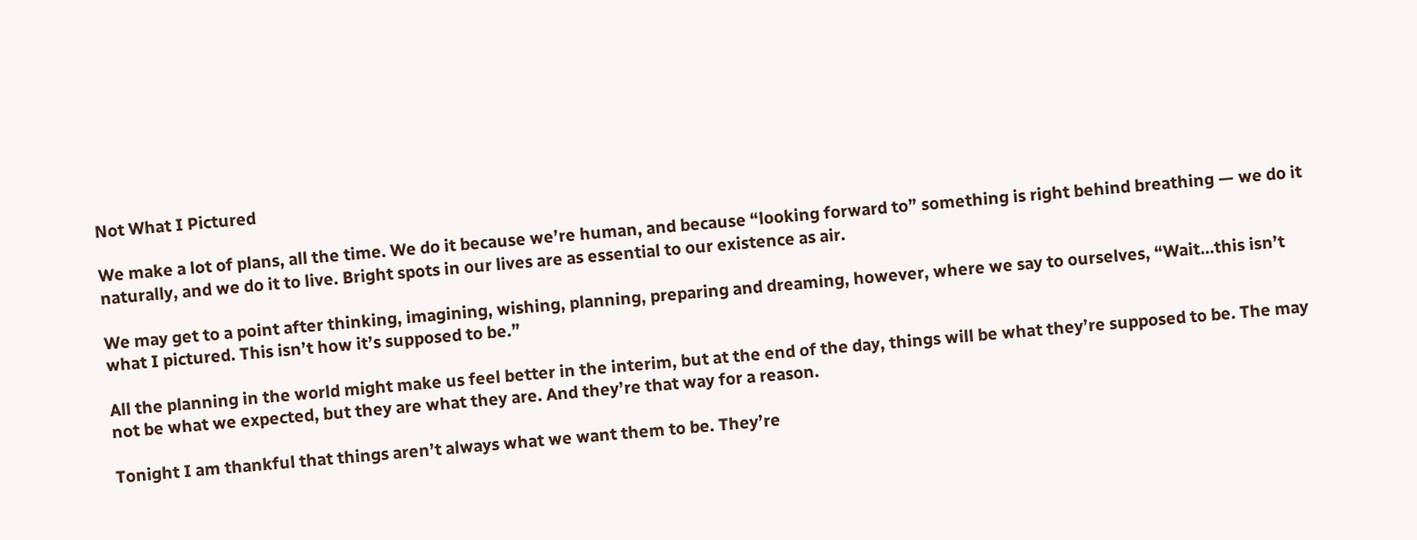Not What I Pictured

We make a lot of plans, all the time. We do it because we’re human, and because “looking forward to” something is right behind breathing — we do it naturally, and we do it to live. Bright spots in our lives are as essential to our existence as air.

We may get to a point after thinking, imagining, wishing, planning, preparing and dreaming, however, where we say to ourselves, “Wait…this isn’t what I pictured. This isn’t how it’s supposed to be.”

All the planning in the world might make us feel better in the interim, but at the end of the day, things will be what they’re supposed to be. The may not be what we expected, but they are what they are. And they’re that way for a reason.

Tonight I am thankful that things aren’t always what we want them to be. They’re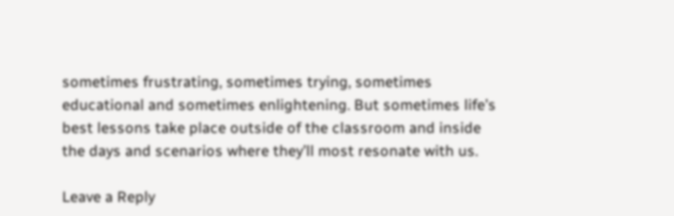sometimes frustrating, sometimes trying, sometimes educational and sometimes enlightening. But sometimes life’s best lessons take place outside of the classroom and inside the days and scenarios where they’ll most resonate with us.

Leave a Reply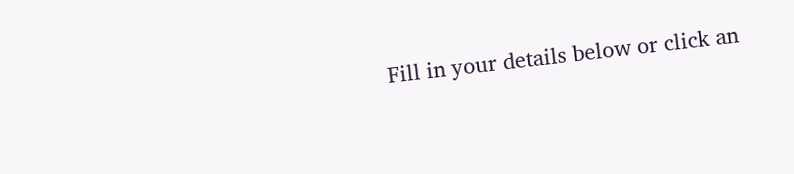Fill in your details below or click an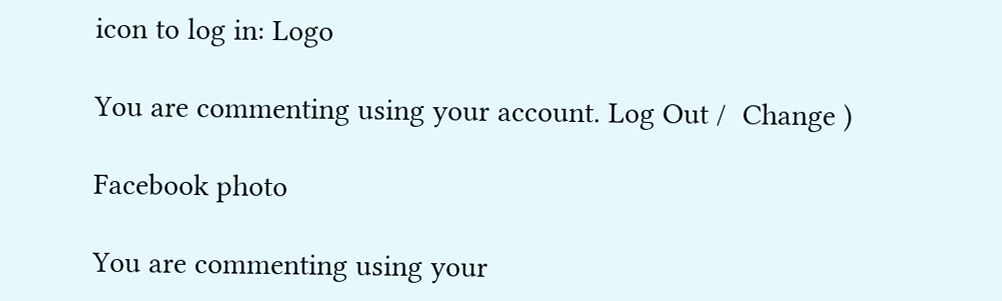icon to log in: Logo

You are commenting using your account. Log Out /  Change )

Facebook photo

You are commenting using your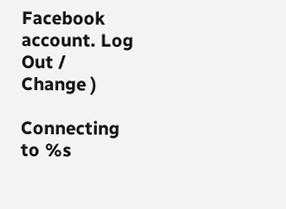Facebook account. Log Out /  Change )

Connecting to %s